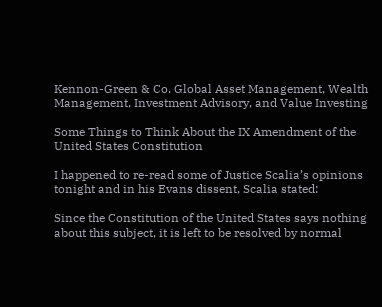Kennon-Green & Co. Global Asset Management, Wealth Management, Investment Advisory, and Value Investing

Some Things to Think About the IX Amendment of the United States Constitution

I happened to re-read some of Justice Scalia’s opinions tonight and in his Evans dissent, Scalia stated:

Since the Constitution of the United States says nothing about this subject, it is left to be resolved by normal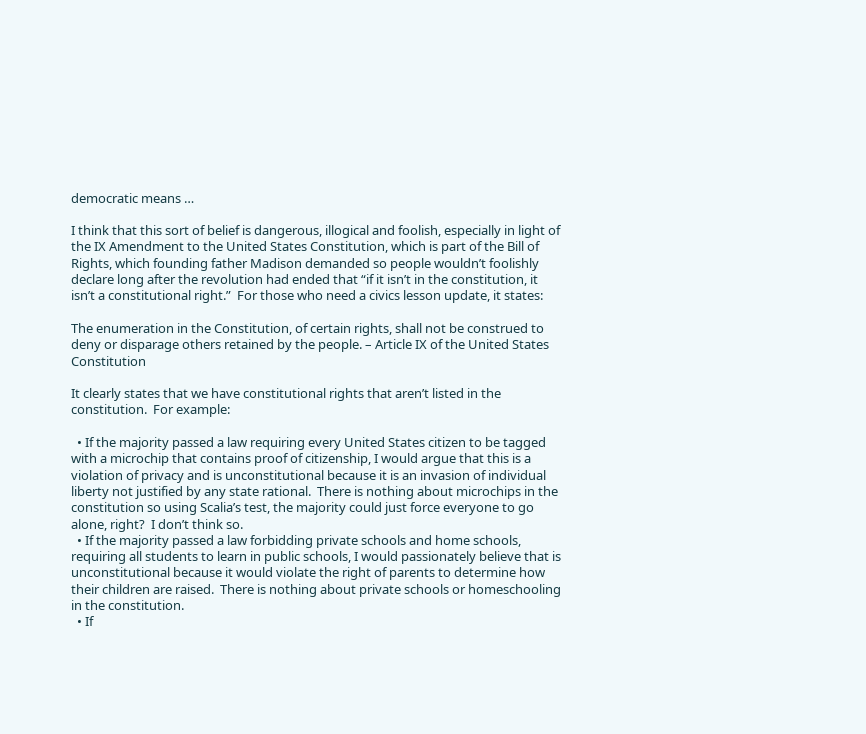democratic means …

I think that this sort of belief is dangerous, illogical and foolish, especially in light of the IX Amendment to the United States Constitution, which is part of the Bill of Rights, which founding father Madison demanded so people wouldn’t foolishly declare long after the revolution had ended that “if it isn’t in the constitution, it isn’t a constitutional right.”  For those who need a civics lesson update, it states:

The enumeration in the Constitution, of certain rights, shall not be construed to deny or disparage others retained by the people. – Article IX of the United States Constitution

It clearly states that we have constitutional rights that aren’t listed in the constitution.  For example:

  • If the majority passed a law requiring every United States citizen to be tagged with a microchip that contains proof of citizenship, I would argue that this is a violation of privacy and is unconstitutional because it is an invasion of individual liberty not justified by any state rational.  There is nothing about microchips in the constitution so using Scalia’s test, the majority could just force everyone to go alone, right?  I don’t think so.
  • If the majority passed a law forbidding private schools and home schools, requiring all students to learn in public schools, I would passionately believe that is unconstitutional because it would violate the right of parents to determine how their children are raised.  There is nothing about private schools or homeschooling in the constitution.
  • If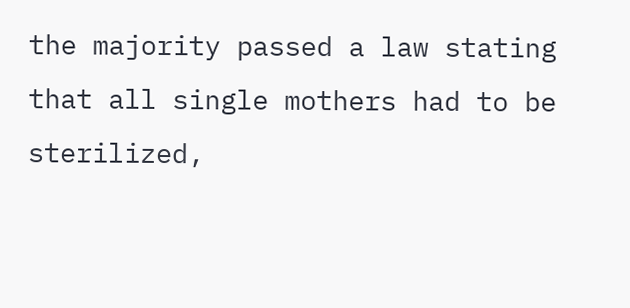the majority passed a law stating that all single mothers had to be sterilized,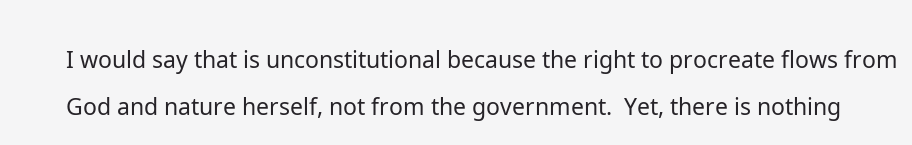I would say that is unconstitutional because the right to procreate flows from God and nature herself, not from the government.  Yet, there is nothing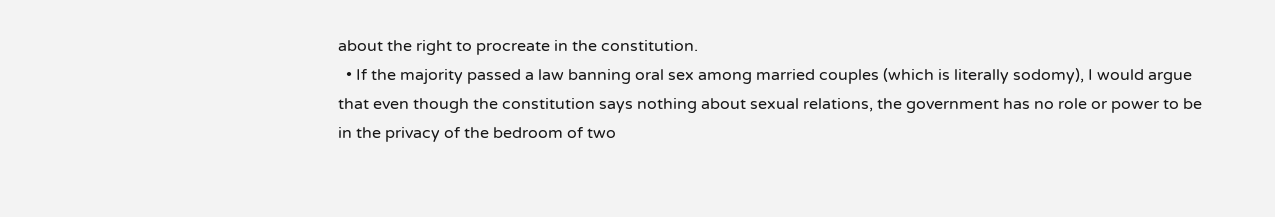about the right to procreate in the constitution.
  • If the majority passed a law banning oral sex among married couples (which is literally sodomy), I would argue that even though the constitution says nothing about sexual relations, the government has no role or power to be in the privacy of the bedroom of two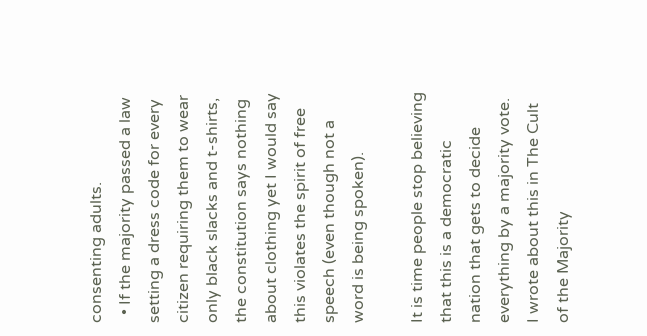consenting adults.
  • If the majority passed a law setting a dress code for every citizen requiring them to wear only black slacks and t-shirts, the constitution says nothing about clothing yet I would say this violates the spirit of free speech (even though not a word is being spoken).

It is time people stop believing that this is a democratic nation that gets to decide everything by a majority vote.  I wrote about this in The Cult of the Majority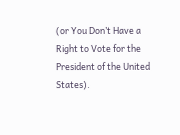(or You Don’t Have a Right to Vote for the President of the United States).